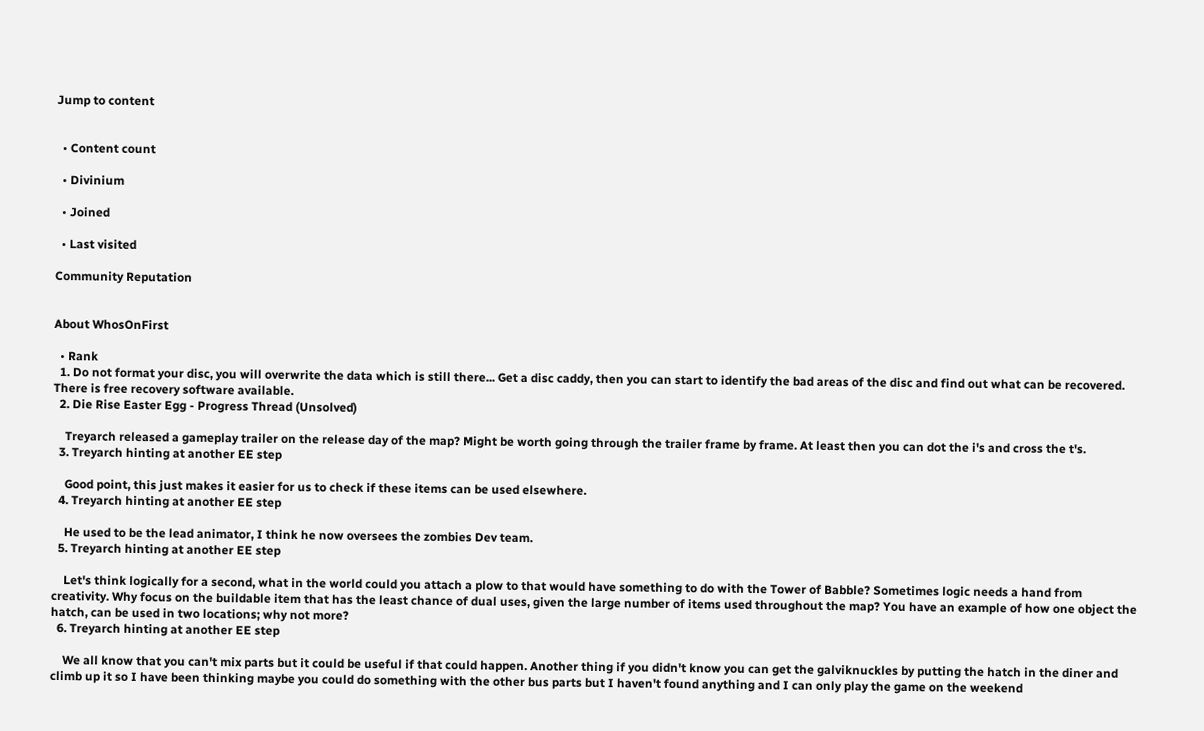Jump to content


  • Content count

  • Divinium

  • Joined

  • Last visited

Community Reputation


About WhosOnFirst

  • Rank
  1. Do not format your disc, you will overwrite the data which is still there... Get a disc caddy, then you can start to identify the bad areas of the disc and find out what can be recovered. There is free recovery software available.
  2. Die Rise Easter Egg - Progress Thread (Unsolved)

    Treyarch released a gameplay trailer on the release day of the map? Might be worth going through the trailer frame by frame. At least then you can dot the i's and cross the t's.
  3. Treyarch hinting at another EE step

    Good point, this just makes it easier for us to check if these items can be used elsewhere.
  4. Treyarch hinting at another EE step

    He used to be the lead animator, I think he now oversees the zombies Dev team.
  5. Treyarch hinting at another EE step

    Let's think logically for a second, what in the world could you attach a plow to that would have something to do with the Tower of Babble? Sometimes logic needs a hand from creativity. Why focus on the buildable item that has the least chance of dual uses, given the large number of items used throughout the map? You have an example of how one object the hatch, can be used in two locations; why not more?
  6. Treyarch hinting at another EE step

    We all know that you can't mix parts but it could be useful if that could happen. Another thing if you didn't know you can get the galviknuckles by putting the hatch in the diner and climb up it so I have been thinking maybe you could do something with the other bus parts but I haven't found anything and I can only play the game on the weekend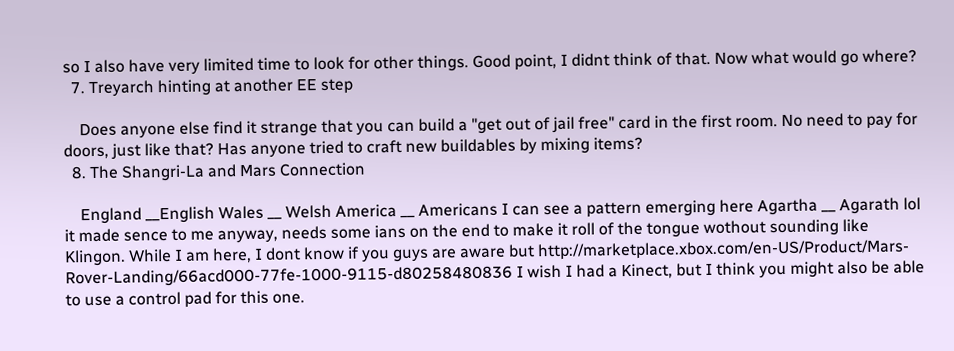so I also have very limited time to look for other things. Good point, I didnt think of that. Now what would go where?
  7. Treyarch hinting at another EE step

    Does anyone else find it strange that you can build a "get out of jail free" card in the first room. No need to pay for doors, just like that? Has anyone tried to craft new buildables by mixing items?
  8. The Shangri-La and Mars Connection

    England __English Wales __ Welsh America __ Americans I can see a pattern emerging here Agartha __ Agarath lol it made sence to me anyway, needs some ians on the end to make it roll of the tongue wothout sounding like Klingon. While I am here, I dont know if you guys are aware but http://marketplace.xbox.com/en-US/Product/Mars-Rover-Landing/66acd000-77fe-1000-9115-d80258480836 I wish I had a Kinect, but I think you might also be able to use a control pad for this one.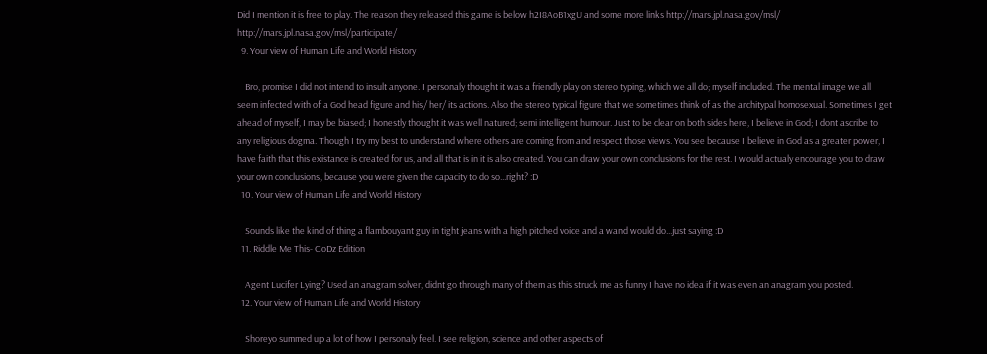Did I mention it is free to play. The reason they released this game is below h2I8AoB1xgU and some more links http://mars.jpl.nasa.gov/msl/ http://mars.jpl.nasa.gov/msl/participate/
  9. Your view of Human Life and World History

    Bro, promise I did not intend to insult anyone. I personaly thought it was a friendly play on stereo typing, which we all do; myself included. The mental image we all seem infected with of a God head figure and his/ her/ its actions. Also the stereo typical figure that we sometimes think of as the architypal homosexual. Sometimes I get ahead of myself, I may be biased; I honestly thought it was well natured; semi intelligent humour. Just to be clear on both sides here, I believe in God; I dont ascribe to any religious dogma. Though I try my best to understand where others are coming from and respect those views. You see because I believe in God as a greater power, I have faith that this existance is created for us, and all that is in it is also created. You can draw your own conclusions for the rest. I would actualy encourage you to draw your own conclusions, because you were given the capacity to do so...right? :D
  10. Your view of Human Life and World History

    Sounds like the kind of thing a flambouyant guy in tight jeans with a high pitched voice and a wand would do...just saying :D
  11. Riddle Me This- CoDz Edition

    Agent Lucifer Lying? Used an anagram solver, didnt go through many of them as this struck me as funny I have no idea if it was even an anagram you posted.
  12. Your view of Human Life and World History

    Shoreyo summed up a lot of how I personaly feel. I see religion, science and other aspects of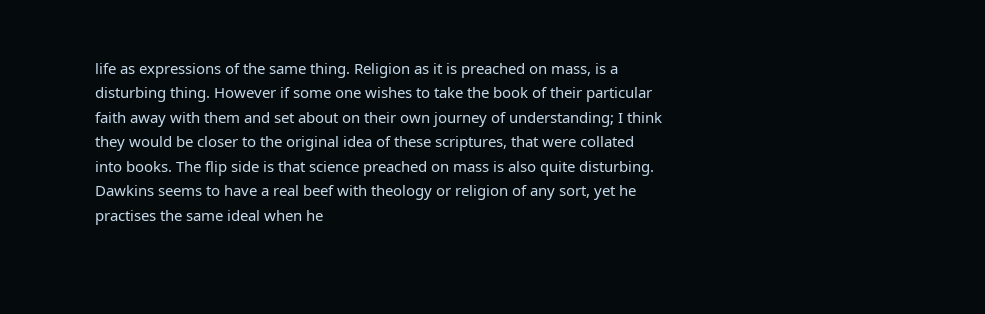life as expressions of the same thing. Religion as it is preached on mass, is a disturbing thing. However if some one wishes to take the book of their particular faith away with them and set about on their own journey of understanding; I think they would be closer to the original idea of these scriptures, that were collated into books. The flip side is that science preached on mass is also quite disturbing. Dawkins seems to have a real beef with theology or religion of any sort, yet he practises the same ideal when he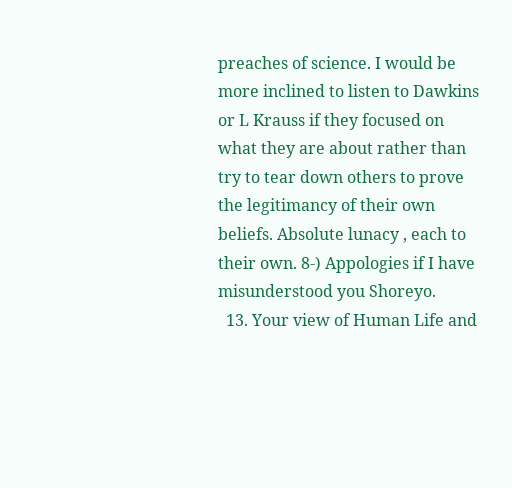preaches of science. I would be more inclined to listen to Dawkins or L Krauss if they focused on what they are about rather than try to tear down others to prove the legitimancy of their own beliefs. Absolute lunacy , each to their own. 8-) Appologies if I have misunderstood you Shoreyo.
  13. Your view of Human Life and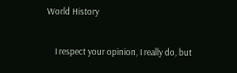World History

    I respect your opinion, I really do, but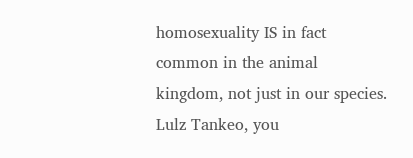homosexuality IS in fact common in the animal kingdom, not just in our species. Lulz Tankeo, you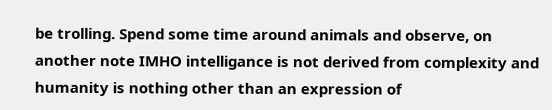be trolling. Spend some time around animals and observe, on another note IMHO intelligance is not derived from complexity and humanity is nothing other than an expression of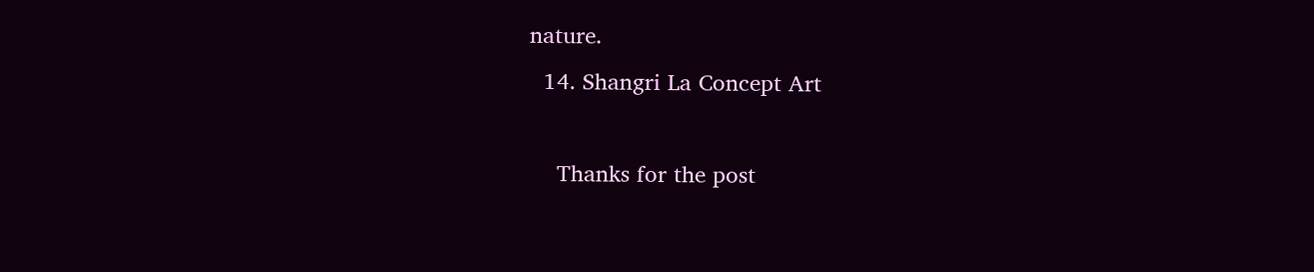nature.
  14. Shangri La Concept Art

    Thanks for the post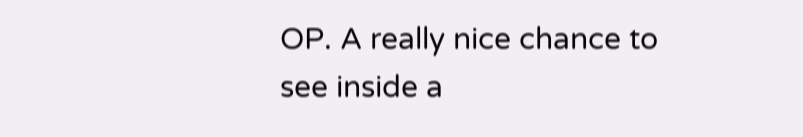OP. A really nice chance to see inside a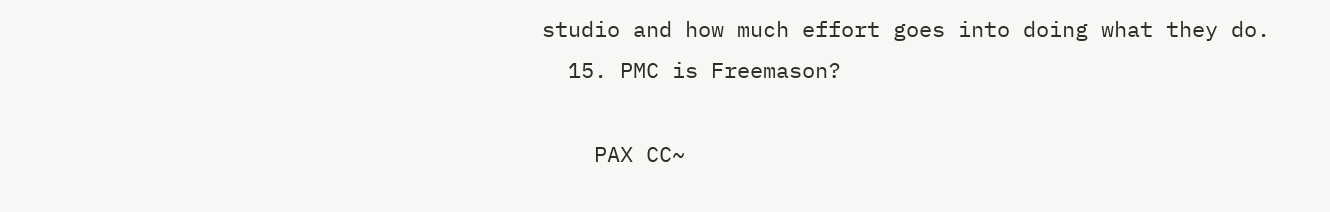studio and how much effort goes into doing what they do.
  15. PMC is Freemason?

    PAX CC~